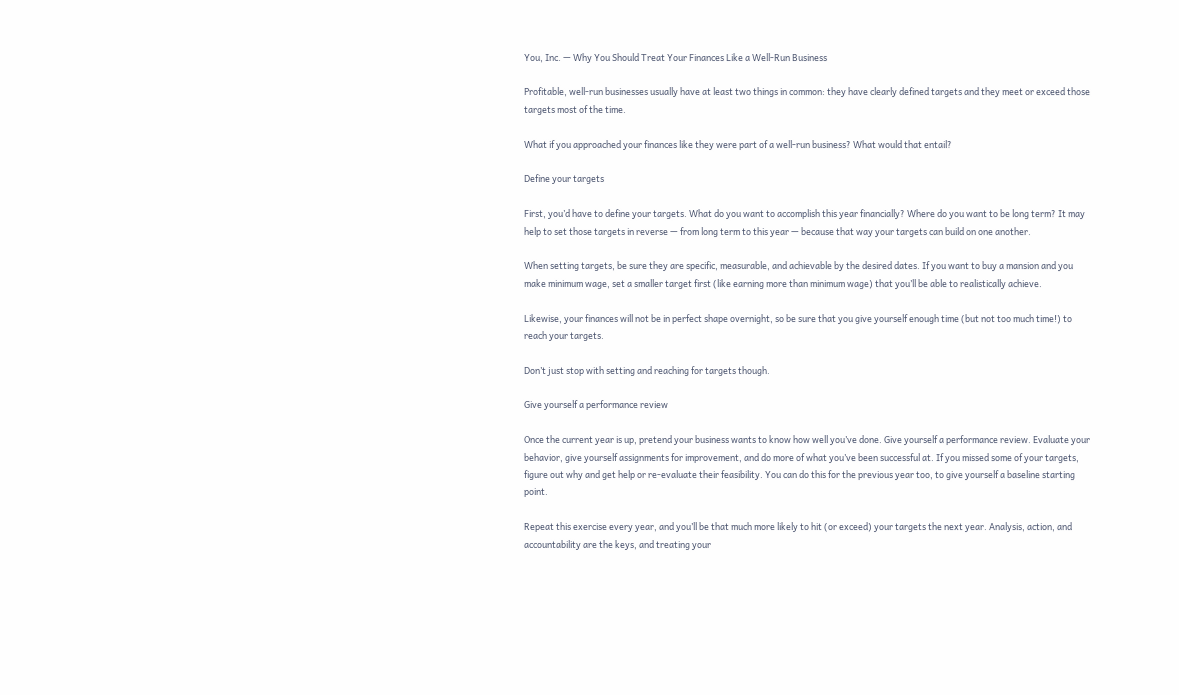You, Inc. — Why You Should Treat Your Finances Like a Well-Run Business

Profitable, well-run businesses usually have at least two things in common: they have clearly defined targets and they meet or exceed those targets most of the time.

What if you approached your finances like they were part of a well-run business? What would that entail?

Define your targets

First, you’d have to define your targets. What do you want to accomplish this year financially? Where do you want to be long term? It may help to set those targets in reverse — from long term to this year — because that way your targets can build on one another.

When setting targets, be sure they are specific, measurable, and achievable by the desired dates. If you want to buy a mansion and you make minimum wage, set a smaller target first (like earning more than minimum wage) that you’ll be able to realistically achieve.

Likewise, your finances will not be in perfect shape overnight, so be sure that you give yourself enough time (but not too much time!) to reach your targets.

Don’t just stop with setting and reaching for targets though.

Give yourself a performance review

Once the current year is up, pretend your business wants to know how well you’ve done. Give yourself a performance review. Evaluate your behavior, give yourself assignments for improvement, and do more of what you’ve been successful at. If you missed some of your targets, figure out why and get help or re-evaluate their feasibility. You can do this for the previous year too, to give yourself a baseline starting point.

Repeat this exercise every year, and you’ll be that much more likely to hit (or exceed) your targets the next year. Analysis, action, and accountability are the keys, and treating your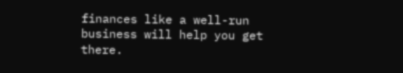finances like a well-run business will help you get there.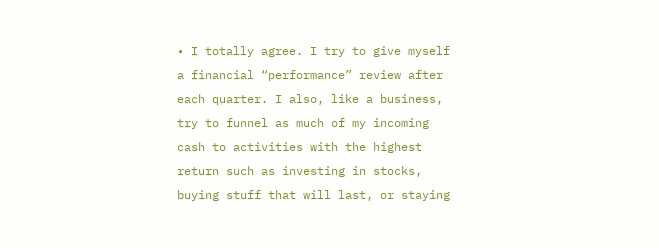• I totally agree. I try to give myself a financial “performance” review after each quarter. I also, like a business, try to funnel as much of my incoming cash to activities with the highest return such as investing in stocks, buying stuff that will last, or staying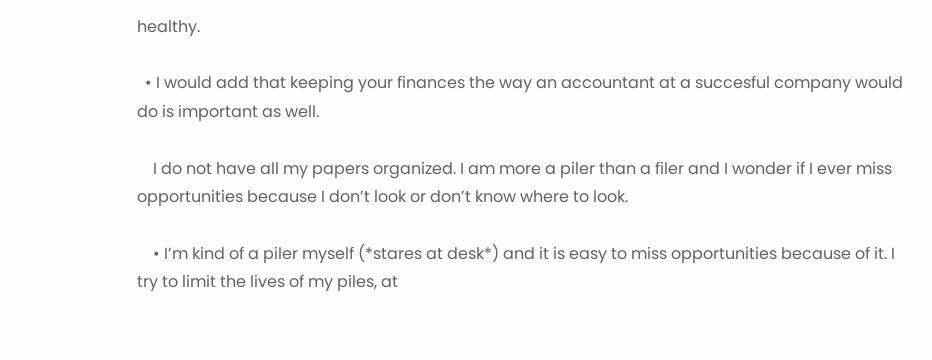healthy.

  • I would add that keeping your finances the way an accountant at a succesful company would do is important as well.

    I do not have all my papers organized. I am more a piler than a filer and I wonder if I ever miss opportunities because I don’t look or don’t know where to look.

    • I’m kind of a piler myself (*stares at desk*) and it is easy to miss opportunities because of it. I try to limit the lives of my piles, at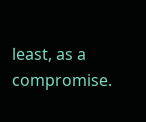least, as a compromise.